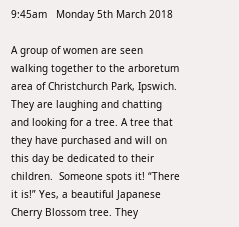9:45am   Monday 5th March 2018

A group of women are seen walking together to the arboretum area of Christchurch Park, Ipswich.  They are laughing and chatting and looking for a tree. A tree that they have purchased and will on this day be dedicated to their children.  Someone spots it! “There it is!” Yes, a beautiful Japanese Cherry Blossom tree. They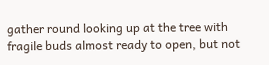gather round looking up at the tree with fragile buds almost ready to open, but not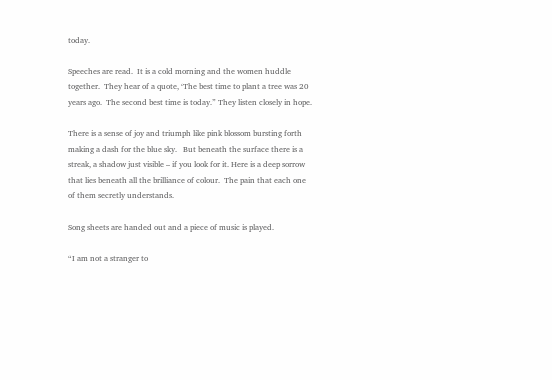today.

Speeches are read.  It is a cold morning and the women huddle together.  They hear of a quote, ‘The best time to plant a tree was 20 years ago.  The second best time is today.” They listen closely in hope.

There is a sense of joy and triumph like pink blossom bursting forth making a dash for the blue sky.   But beneath the surface there is a streak, a shadow just visible – if you look for it. Here is a deep sorrow that lies beneath all the brilliance of colour.  The pain that each one of them secretly understands.

Song sheets are handed out and a piece of music is played.

“I am not a stranger to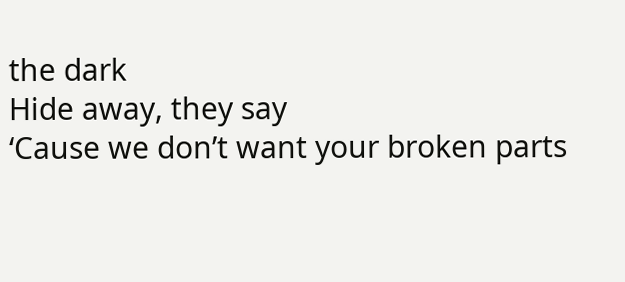the dark
Hide away, they say
‘Cause we don’t want your broken parts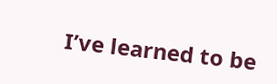I’ve learned to be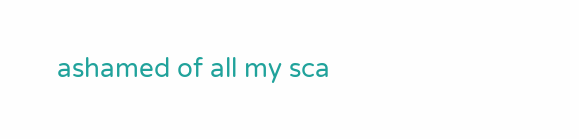ashamed of all my sca